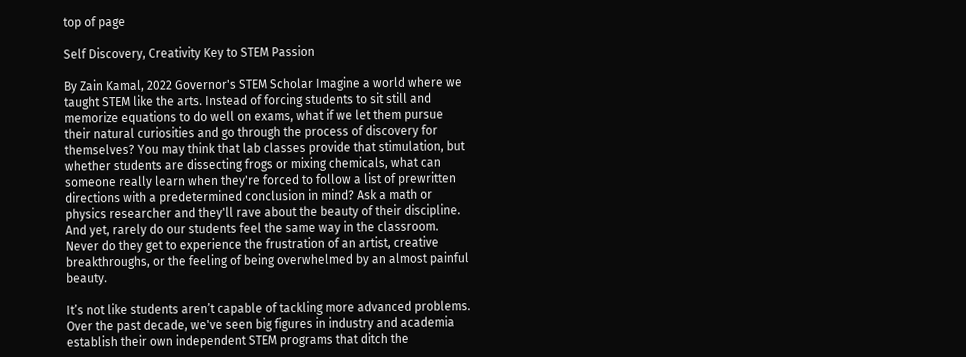top of page

Self Discovery, Creativity Key to STEM Passion

By Zain Kamal, 2022 Governor's STEM Scholar Imagine a world where we taught STEM like the arts. Instead of forcing students to sit still and memorize equations to do well on exams, what if we let them pursue their natural curiosities and go through the process of discovery for themselves? You may think that lab classes provide that stimulation, but whether students are dissecting frogs or mixing chemicals, what can someone really learn when they're forced to follow a list of prewritten directions with a predetermined conclusion in mind? Ask a math or physics researcher and they'll rave about the beauty of their discipline. And yet, rarely do our students feel the same way in the classroom. Never do they get to experience the frustration of an artist, creative breakthroughs, or the feeling of being overwhelmed by an almost painful beauty.

It’s not like students aren’t capable of tackling more advanced problems. Over the past decade, we've seen big figures in industry and academia establish their own independent STEM programs that ditch the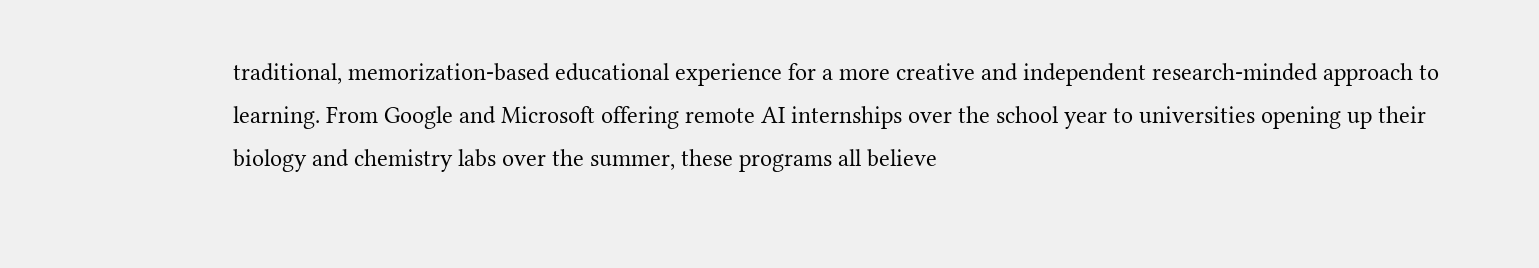traditional, memorization-based educational experience for a more creative and independent research-minded approach to learning. From Google and Microsoft offering remote AI internships over the school year to universities opening up their biology and chemistry labs over the summer, these programs all believe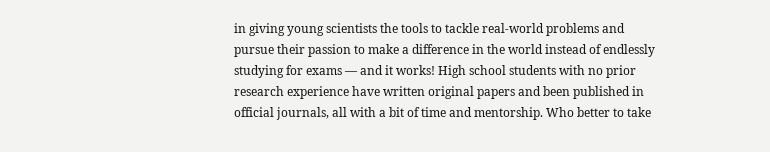in giving young scientists the tools to tackle real-world problems and pursue their passion to make a difference in the world instead of endlessly studying for exams — and it works! High school students with no prior research experience have written original papers and been published in official journals, all with a bit of time and mentorship. Who better to take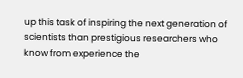up this task of inspiring the next generation of scientists than prestigious researchers who know from experience the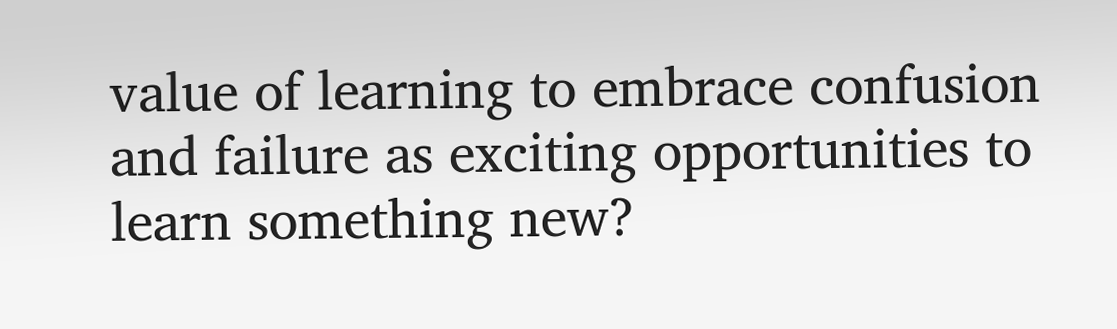value of learning to embrace confusion and failure as exciting opportunities to learn something new?